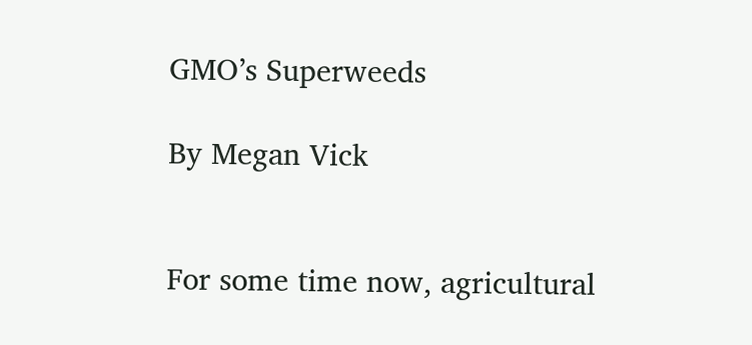GMO’s Superweeds

By Megan Vick


For some time now, agricultural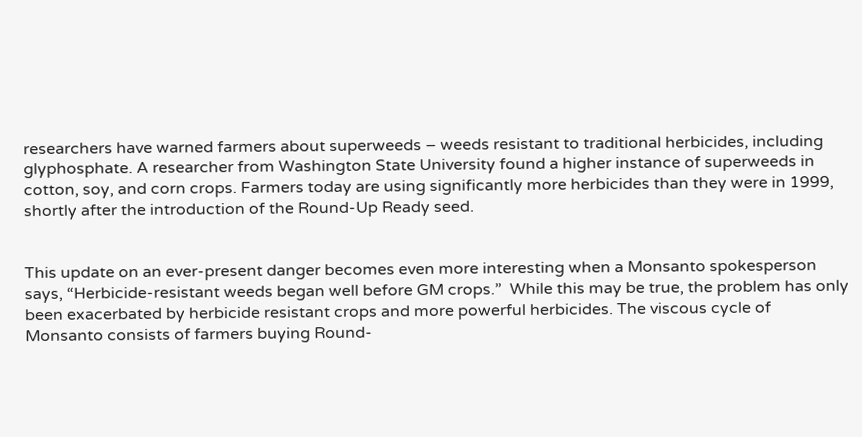researchers have warned farmers about superweeds – weeds resistant to traditional herbicides, including glyphosphate. A researcher from Washington State University found a higher instance of superweeds in cotton, soy, and corn crops. Farmers today are using significantly more herbicides than they were in 1999, shortly after the introduction of the Round-Up Ready seed.


This update on an ever-present danger becomes even more interesting when a Monsanto spokesperson says, “Herbicide-resistant weeds began well before GM crops.”  While this may be true, the problem has only been exacerbated by herbicide resistant crops and more powerful herbicides. The viscous cycle of  Monsanto consists of farmers buying Round-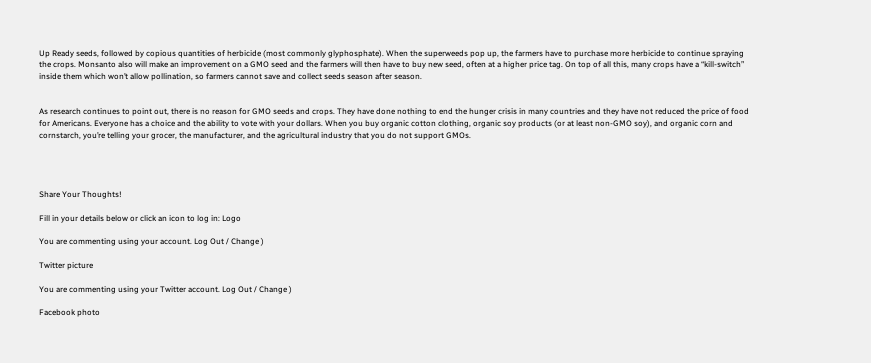Up Ready seeds, followed by copious quantities of herbicide (most commonly glyphosphate). When the superweeds pop up, the farmers have to purchase more herbicide to continue spraying the crops. Monsanto also will make an improvement on a GMO seed and the farmers will then have to buy new seed, often at a higher price tag. On top of all this, many crops have a “kill-switch” inside them which won’t allow pollination, so farmers cannot save and collect seeds season after season.


As research continues to point out, there is no reason for GMO seeds and crops. They have done nothing to end the hunger crisis in many countries and they have not reduced the price of food for Americans. Everyone has a choice and the ability to vote with your dollars. When you buy organic cotton clothing, organic soy products (or at least non-GMO soy), and organic corn and cornstarch, you’re telling your grocer, the manufacturer, and the agricultural industry that you do not support GMOs.




Share Your Thoughts!

Fill in your details below or click an icon to log in: Logo

You are commenting using your account. Log Out / Change )

Twitter picture

You are commenting using your Twitter account. Log Out / Change )

Facebook photo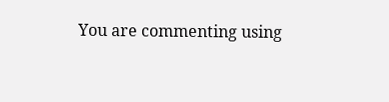You are commenting using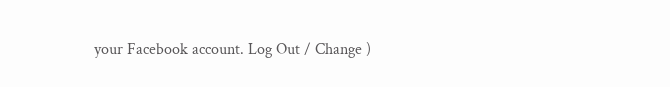your Facebook account. Log Out / Change )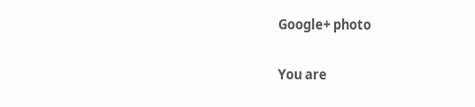Google+ photo

You are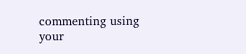commenting using your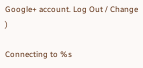Google+ account. Log Out / Change )

Connecting to %s